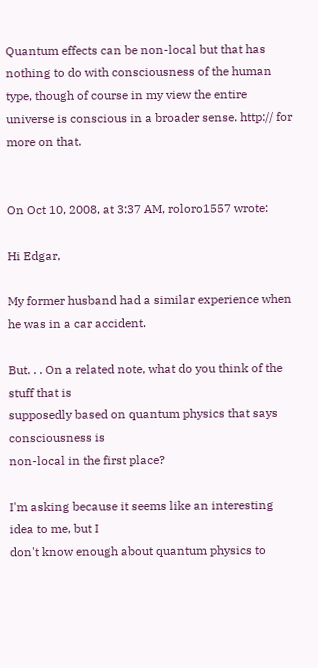Quantum effects can be non-local but that has nothing to do with consciousness of the human type, though of course in my view the entire universe is conscious in a broader sense. http:// for more on that.


On Oct 10, 2008, at 3:37 AM, roloro1557 wrote:

Hi Edgar,

My former husband had a similar experience when he was in a car accident.

But. . . On a related note, what do you think of the stuff that is
supposedly based on quantum physics that says consciousness is
non-local in the first place?

I'm asking because it seems like an interesting idea to me, but I
don't know enough about quantum physics to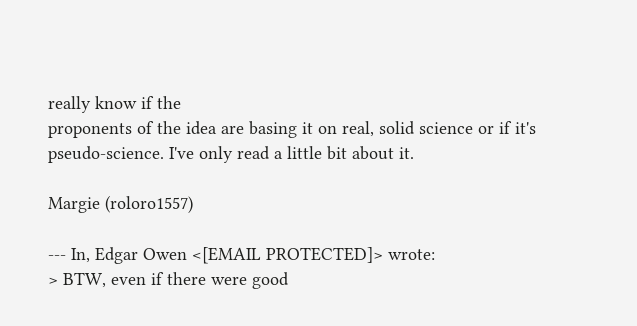really know if the
proponents of the idea are basing it on real, solid science or if it's
pseudo-science. I've only read a little bit about it.

Margie (roloro1557)

--- In, Edgar Owen <[EMAIL PROTECTED]> wrote:
> BTW, even if there were good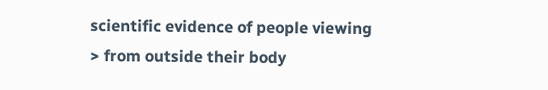scientific evidence of people viewing
> from outside their body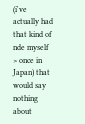(i've actually had that kind of nde myself
> once in Japan) that would say nothing about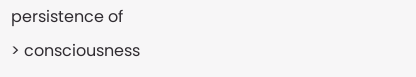persistence of
> consciousness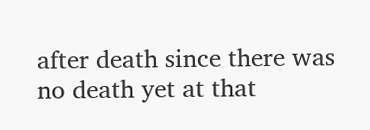after death since there was no death yet at that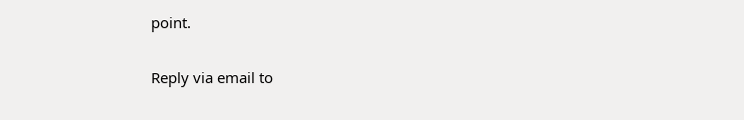point.

Reply via email to